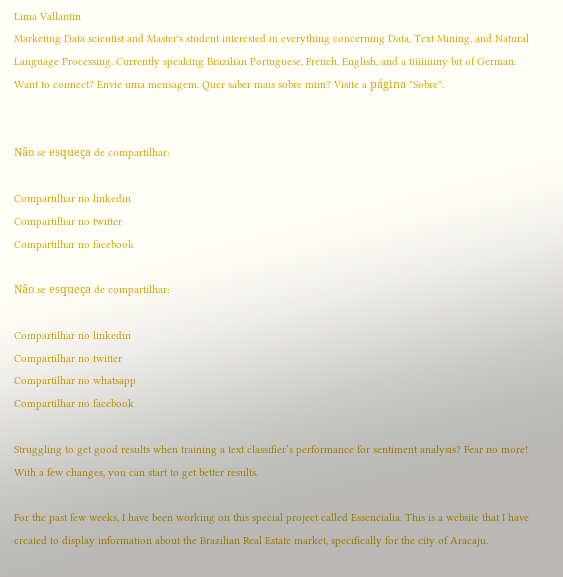Lima Vallantin
Marketing Data scientist and Master's student interested in everything concerning Data, Text Mining, and Natural Language Processing. Currently speaking Brazilian Portuguese, French, English, and a tiiiiiiiiny bit of German. Want to connect? Envie uma mensagem. Quer saber mais sobre mim? Visite a página "Sobre".


Não se esqueça de compartilhar:

Compartilhar no linkedin
Compartilhar no twitter
Compartilhar no facebook

Não se esqueça de compartilhar:

Compartilhar no linkedin
Compartilhar no twitter
Compartilhar no whatsapp
Compartilhar no facebook

Struggling to get good results when training a text classifier’s performance for sentiment analysis? Fear no more! With a few changes, you can start to get better results.

For the past few weeks, I have been working on this special project called Essencialia. This is a website that I have created to display information about the Brazilian Real Estate market, specifically for the city of Aracaju.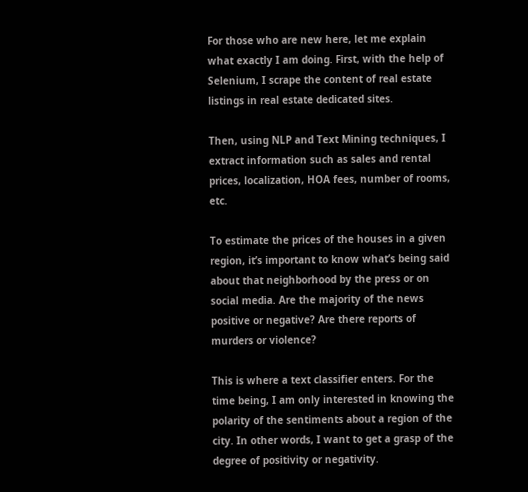For those who are new here, let me explain what exactly I am doing. First, with the help of Selenium, I scrape the content of real estate listings in real estate dedicated sites.

Then, using NLP and Text Mining techniques, I extract information such as sales and rental prices, localization, HOA fees, number of rooms, etc.

To estimate the prices of the houses in a given region, it’s important to know what’s being said about that neighborhood by the press or on social media. Are the majority of the news positive or negative? Are there reports of murders or violence?

This is where a text classifier enters. For the time being, I am only interested in knowing the polarity of the sentiments about a region of the city. In other words, I want to get a grasp of the degree of positivity or negativity.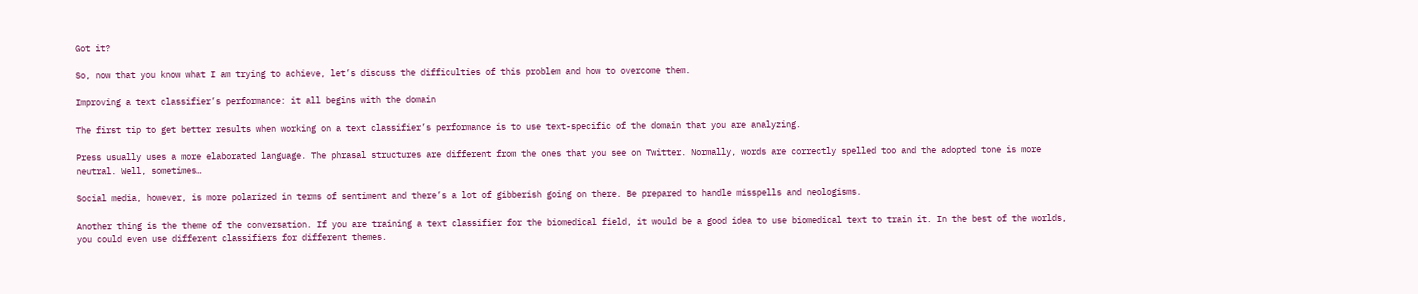Got it?

So, now that you know what I am trying to achieve, let’s discuss the difficulties of this problem and how to overcome them.

Improving a text classifier’s performance: it all begins with the domain

The first tip to get better results when working on a text classifier’s performance is to use text-specific of the domain that you are analyzing.

Press usually uses a more elaborated language. The phrasal structures are different from the ones that you see on Twitter. Normally, words are correctly spelled too and the adopted tone is more neutral. Well, sometimes…

Social media, however, is more polarized in terms of sentiment and there’s a lot of gibberish going on there. Be prepared to handle misspells and neologisms.

Another thing is the theme of the conversation. If you are training a text classifier for the biomedical field, it would be a good idea to use biomedical text to train it. In the best of the worlds, you could even use different classifiers for different themes.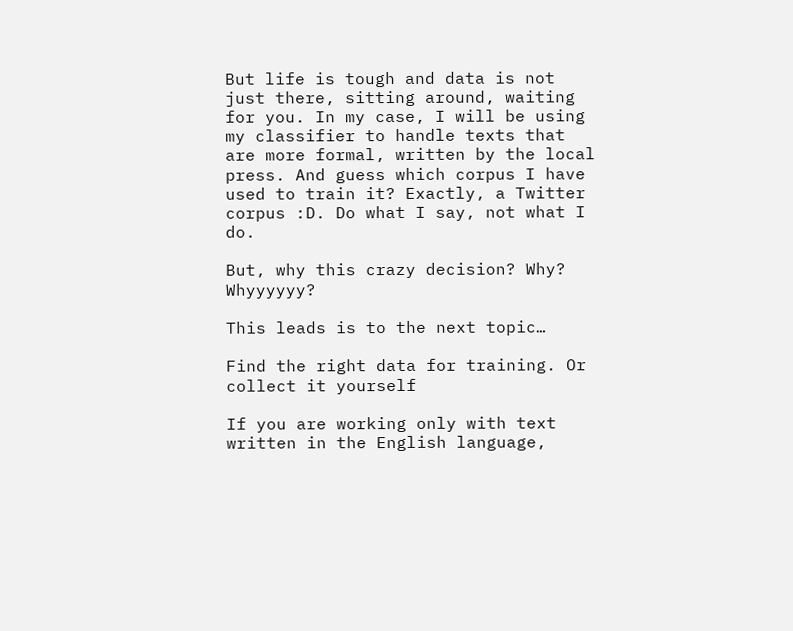But life is tough and data is not just there, sitting around, waiting for you. In my case, I will be using my classifier to handle texts that are more formal, written by the local press. And guess which corpus I have used to train it? Exactly, a Twitter corpus :D. Do what I say, not what I do.

But, why this crazy decision? Why? Whyyyyyy?

This leads is to the next topic…

Find the right data for training. Or collect it yourself

If you are working only with text written in the English language,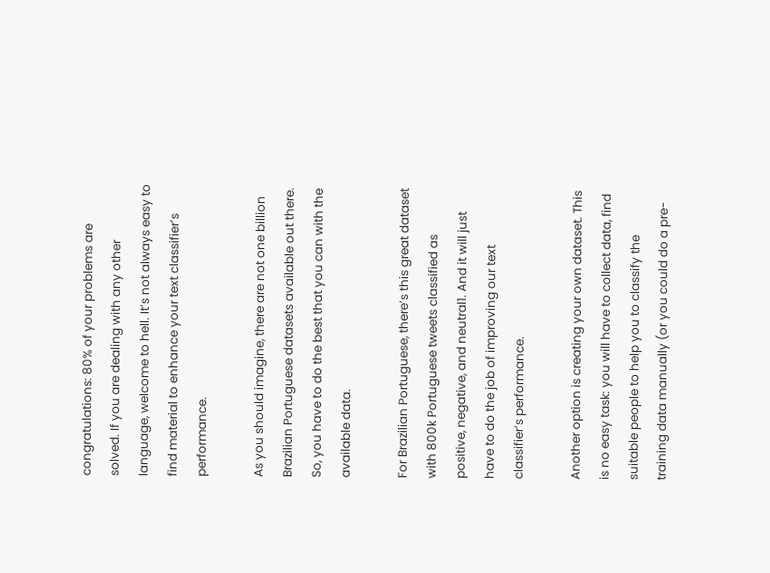congratulations: 80% of your problems are solved. If you are dealing with any other language, welcome to hell. It’s not always easy to find material to enhance your text classifier’s performance.

As you should imagine, there are not one billion Brazilian Portuguese datasets available out there. So, you have to do the best that you can with the available data.

For Brazilian Portuguese, there’s this great dataset with 800k Portuguese tweets classified as positive, negative, and neutral1. And it will just have to do the job of improving our text classifier’s performance.

Another option is creating your own dataset. This is no easy task: you will have to collect data, find suitable people to help you to classify the training data manually (or you could do a pre-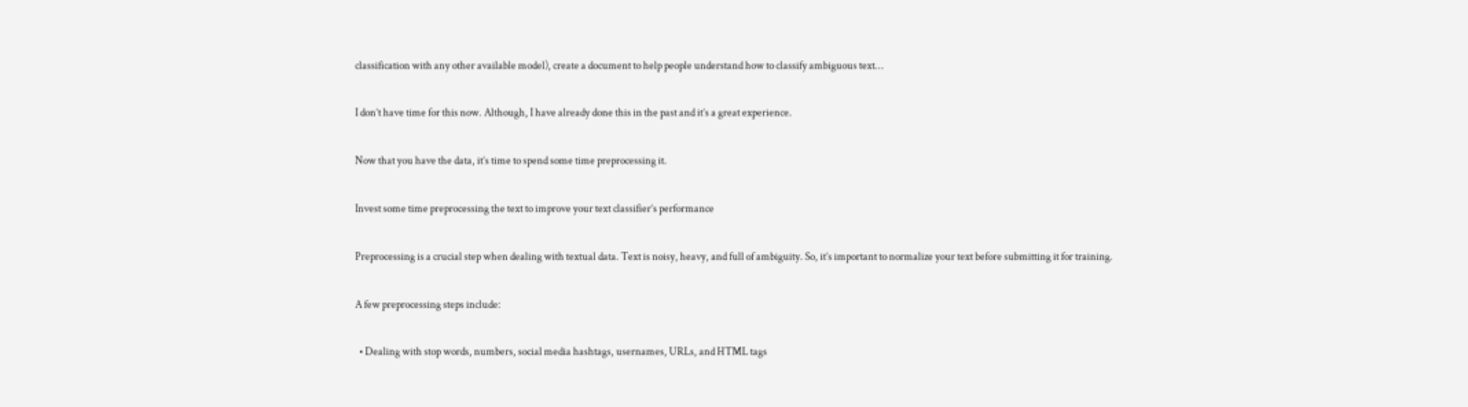classification with any other available model), create a document to help people understand how to classify ambiguous text…

I don’t have time for this now. Although, I have already done this in the past and it’s a great experience.

Now that you have the data, it’s time to spend some time preprocessing it.

Invest some time preprocessing the text to improve your text classifier’s performance

Preprocessing is a crucial step when dealing with textual data. Text is noisy, heavy, and full of ambiguity. So, it’s important to normalize your text before submitting it for training.

A few preprocessing steps include:

  • Dealing with stop words, numbers, social media hashtags, usernames, URLs, and HTML tags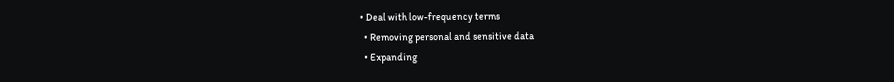• Deal with low-frequency terms
  • Removing personal and sensitive data
  • Expanding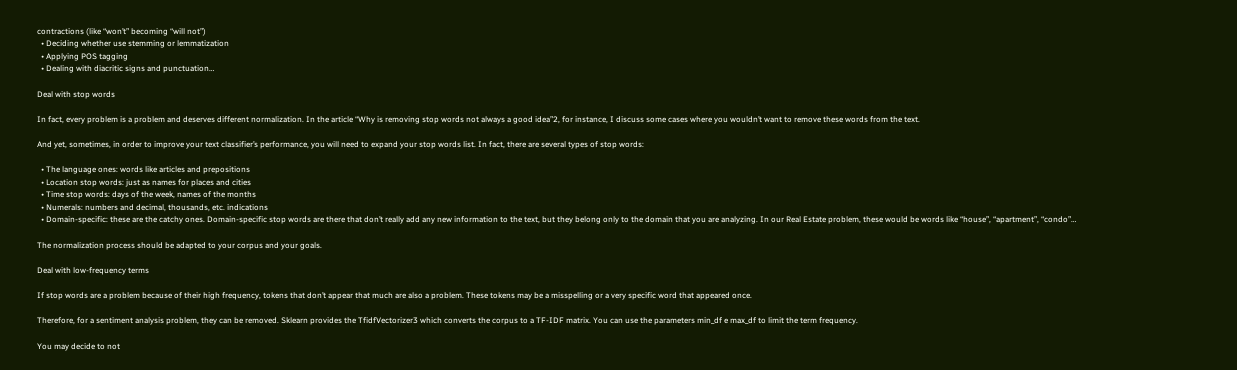contractions (like “won’t” becoming “will not”)
  • Deciding whether use stemming or lemmatization
  • Applying POS tagging
  • Dealing with diacritic signs and punctuation…

Deal with stop words

In fact, every problem is a problem and deserves different normalization. In the article “Why is removing stop words not always a good idea”2, for instance, I discuss some cases where you wouldn’t want to remove these words from the text.

And yet, sometimes, in order to improve your text classifier’s performance, you will need to expand your stop words list. In fact, there are several types of stop words:

  • The language ones: words like articles and prepositions
  • Location stop words: just as names for places and cities
  • Time stop words: days of the week, names of the months
  • Numerals: numbers and decimal, thousands, etc. indications
  • Domain-specific: these are the catchy ones. Domain-specific stop words are there that don’t really add any new information to the text, but they belong only to the domain that you are analyzing. In our Real Estate problem, these would be words like “house”, “apartment”, “condo”…

The normalization process should be adapted to your corpus and your goals.

Deal with low-frequency terms

If stop words are a problem because of their high frequency, tokens that don’t appear that much are also a problem. These tokens may be a misspelling or a very specific word that appeared once.

Therefore, for a sentiment analysis problem, they can be removed. Sklearn provides the TfidfVectorizer3 which converts the corpus to a TF-IDF matrix. You can use the parameters min_df e max_df to limit the term frequency.

You may decide to not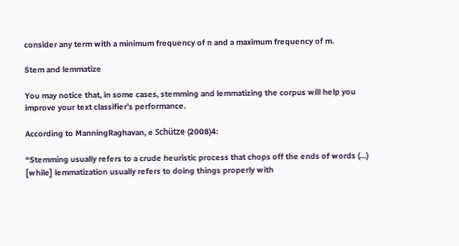consider any term with a minimum frequency of n and a maximum frequency of m.

Stem and lemmatize

You may notice that, in some cases, stemming and lemmatizing the corpus will help you improve your text classifier’s performance.

According to ManningRaghavan, e Schütze (2008)4:

“Stemming usually refers to a crude heuristic process that chops off the ends of words (…) [while] lemmatization usually refers to doing things properly with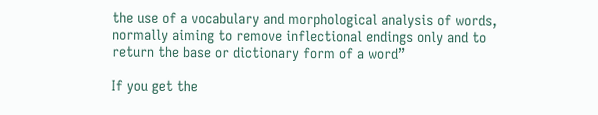the use of a vocabulary and morphological analysis of words, normally aiming to remove inflectional endings only and to return the base or dictionary form of a word”

If you get the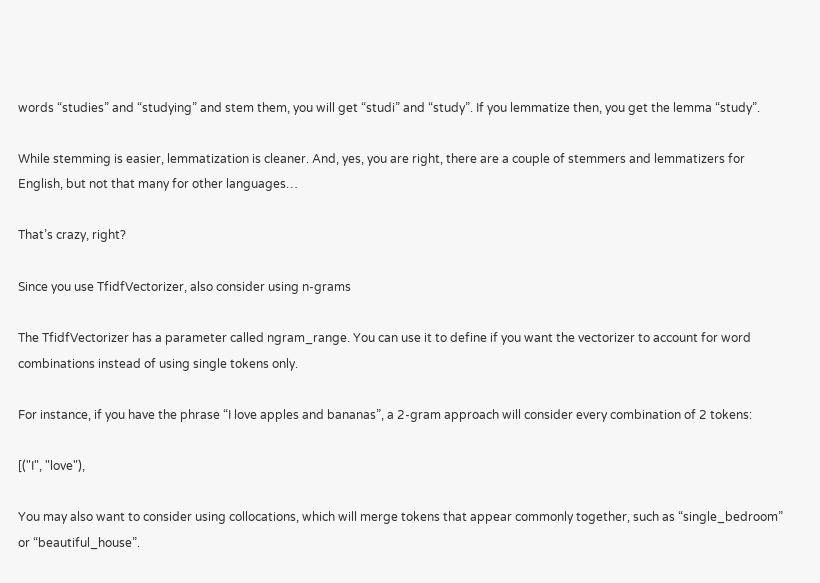words “studies” and “studying” and stem them, you will get “studi” and “study”. If you lemmatize then, you get the lemma “study”.

While stemming is easier, lemmatization is cleaner. And, yes, you are right, there are a couple of stemmers and lemmatizers for English, but not that many for other languages…

That’s crazy, right?

Since you use TfidfVectorizer, also consider using n-grams

The TfidfVectorizer has a parameter called ngram_range. You can use it to define if you want the vectorizer to account for word combinations instead of using single tokens only.

For instance, if you have the phrase “I love apples and bananas”, a 2-gram approach will consider every combination of 2 tokens:

[("I", "love"),

You may also want to consider using collocations, which will merge tokens that appear commonly together, such as “single_bedroom” or “beautiful_house”.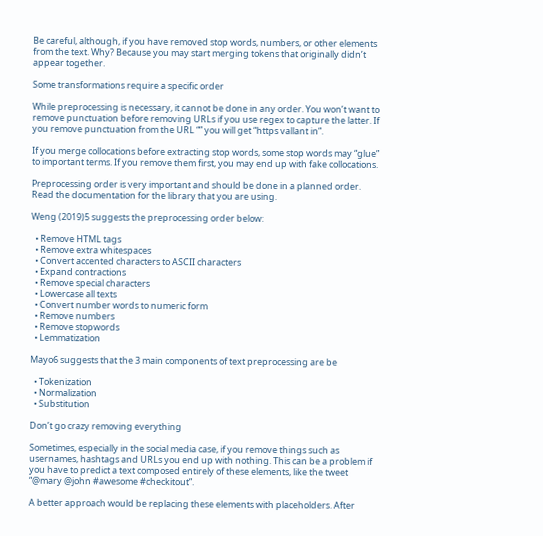Be careful, although, if you have removed stop words, numbers, or other elements from the text. Why? Because you may start merging tokens that originally didn’t appear together.

Some transformations require a specific order

While preprocessing is necessary, it cannot be done in any order. You won’t want to remove punctuation before removing URLs if you use regex to capture the latter. If you remove punctuation from the URL “” you will get “https vallant in”.

If you merge collocations before extracting stop words, some stop words may “glue” to important terms. If you remove them first, you may end up with fake collocations.

Preprocessing order is very important and should be done in a planned order. Read the documentation for the library that you are using.

Weng (2019)5 suggests the preprocessing order below:

  • Remove HTML tags
  • Remove extra whitespaces
  • Convert accented characters to ASCII characters
  • Expand contractions
  • Remove special characters
  • Lowercase all texts
  • Convert number words to numeric form
  • Remove numbers
  • Remove stopwords
  • Lemmatization

Mayo6 suggests that the 3 main components of text preprocessing are be

  • Tokenization
  • Normalization
  • Substitution

Don’t go crazy removing everything

Sometimes, especially in the social media case, if you remove things such as usernames, hashtags and URLs you end up with nothing. This can be a problem if you have to predict a text composed entirely of these elements, like the tweet “@mary @john #awesome #checkitout”.

A better approach would be replacing these elements with placeholders. After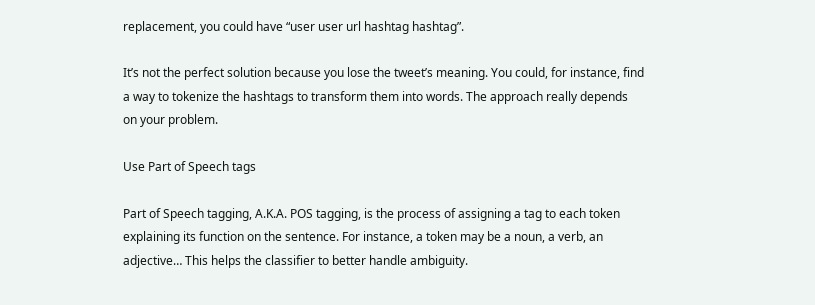replacement, you could have “user user url hashtag hashtag”.

It’s not the perfect solution because you lose the tweet’s meaning. You could, for instance, find a way to tokenize the hashtags to transform them into words. The approach really depends on your problem.

Use Part of Speech tags

Part of Speech tagging, A.K.A. POS tagging, is the process of assigning a tag to each token explaining its function on the sentence. For instance, a token may be a noun, a verb, an adjective… This helps the classifier to better handle ambiguity.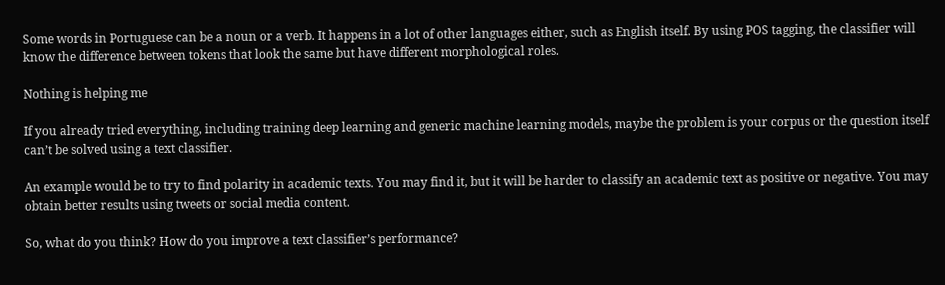Some words in Portuguese can be a noun or a verb. It happens in a lot of other languages either, such as English itself. By using POS tagging, the classifier will know the difference between tokens that look the same but have different morphological roles.

Nothing is helping me

If you already tried everything, including training deep learning and generic machine learning models, maybe the problem is your corpus or the question itself can’t be solved using a text classifier.

An example would be to try to find polarity in academic texts. You may find it, but it will be harder to classify an academic text as positive or negative. You may obtain better results using tweets or social media content.

So, what do you think? How do you improve a text classifier’s performance?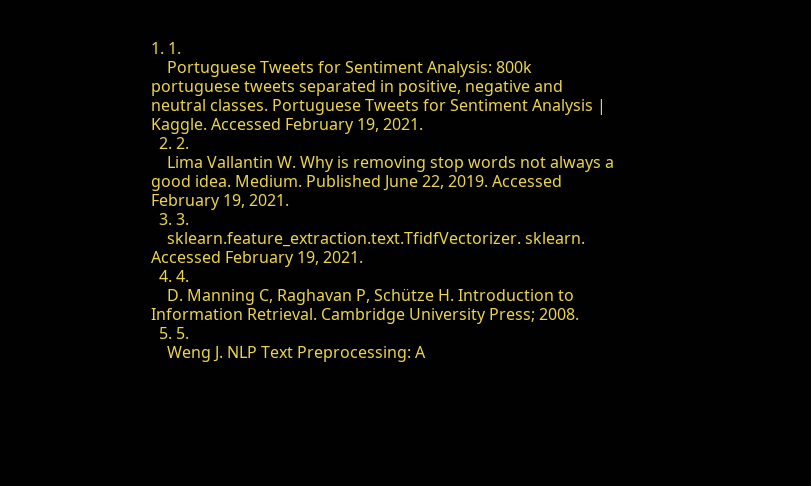1. 1.
    Portuguese Tweets for Sentiment Analysis: 800k portuguese tweets separated in positive, negative and neutral classes. Portuguese Tweets for Sentiment Analysis | Kaggle. Accessed February 19, 2021.
  2. 2.
    Lima Vallantin W. Why is removing stop words not always a good idea. Medium. Published June 22, 2019. Accessed February 19, 2021.
  3. 3.
    sklearn.feature_extraction.text.TfidfVectorizer. sklearn. Accessed February 19, 2021.
  4. 4.
    D. Manning C, Raghavan P, Schütze H. Introduction to Information Retrieval. Cambridge University Press; 2008.
  5. 5.
    Weng J. NLP Text Preprocessing: A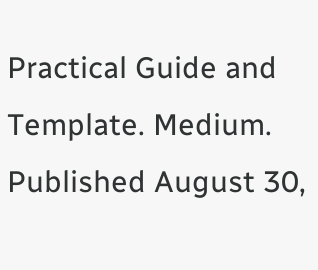Practical Guide and Template. Medium. Published August 30,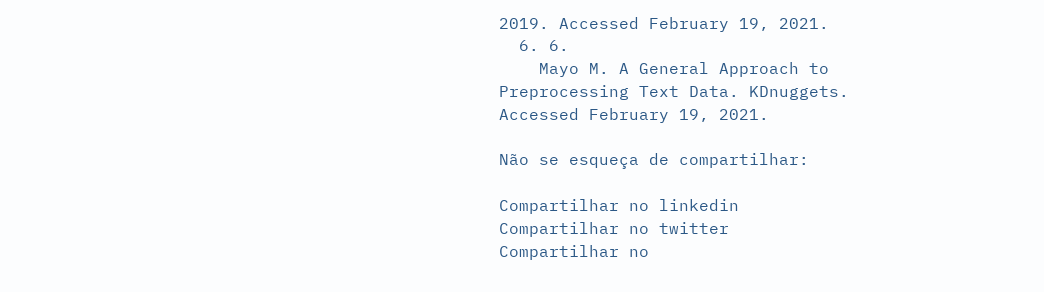2019. Accessed February 19, 2021.
  6. 6.
    Mayo M. A General Approach to Preprocessing Text Data. KDnuggets. Accessed February 19, 2021.

Não se esqueça de compartilhar:

Compartilhar no linkedin
Compartilhar no twitter
Compartilhar no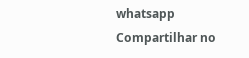whatsapp
Compartilhar no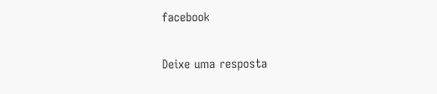facebook

Deixe uma resposta